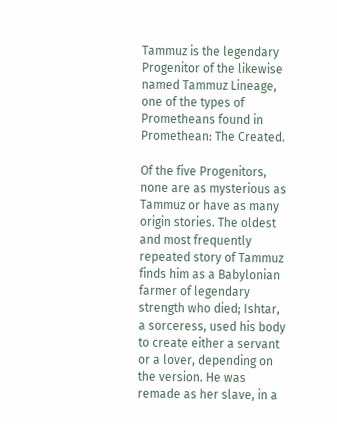Tammuz is the legendary Progenitor of the likewise named Tammuz Lineage, one of the types of Prometheans found in Promethean: The Created.

Of the five Progenitors, none are as mysterious as Tammuz or have as many origin stories. The oldest and most frequently repeated story of Tammuz finds him as a Babylonian farmer of legendary strength who died; Ishtar, a sorceress, used his body to create either a servant or a lover, depending on the version. He was remade as her slave, in a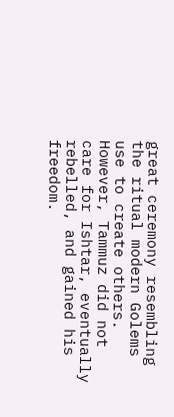great ceremony resembling the ritual modern Golems use to create others. However, Tammuz did not care for Ishtar, eventually rebelled, and gained his freedom.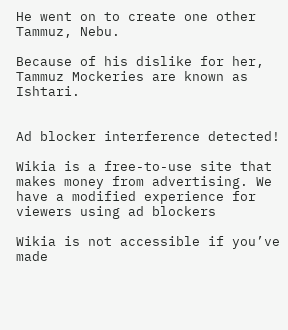He went on to create one other Tammuz, Nebu.

Because of his dislike for her, Tammuz Mockeries are known as Ishtari.


Ad blocker interference detected!

Wikia is a free-to-use site that makes money from advertising. We have a modified experience for viewers using ad blockers

Wikia is not accessible if you’ve made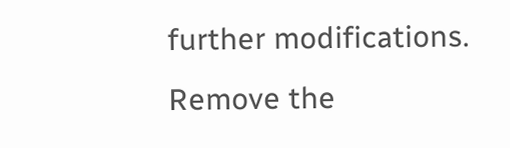further modifications. Remove the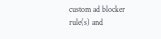custom ad blocker rule(s) and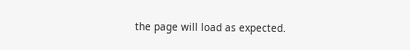the page will load as expected.